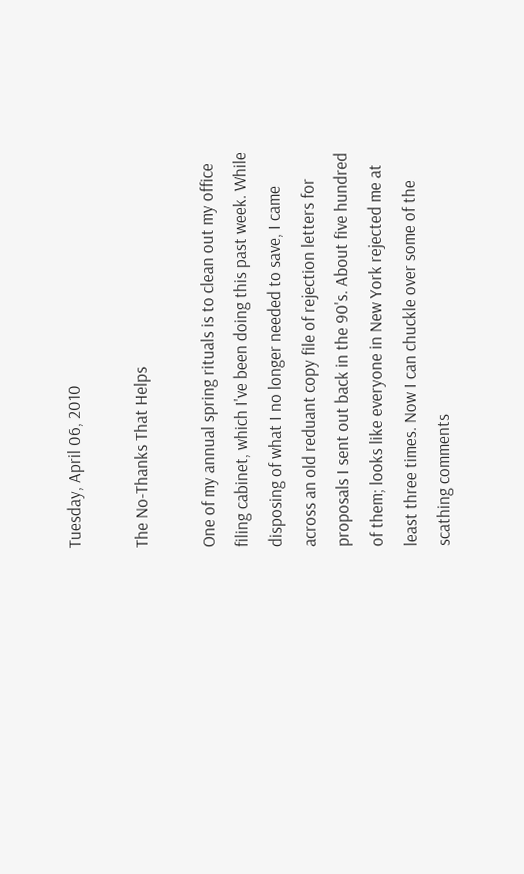Tuesday, April 06, 2010

The No-Thanks That Helps

One of my annual spring rituals is to clean out my office filing cabinet, which I've been doing this past week. While disposing of what I no longer needed to save, I came across an old reduant copy file of rejection letters for proposals I sent out back in the 90's. About five hundred of them; looks like everyone in New York rejected me at least three times. Now I can chuckle over some of the scathing comments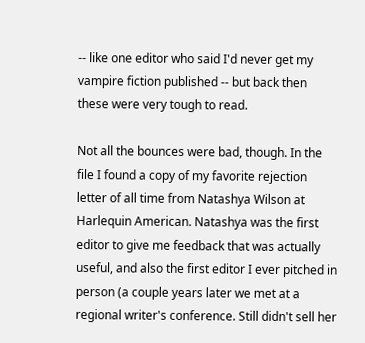-- like one editor who said I'd never get my vampire fiction published -- but back then these were very tough to read.

Not all the bounces were bad, though. In the file I found a copy of my favorite rejection letter of all time from Natashya Wilson at Harlequin American. Natashya was the first editor to give me feedback that was actually useful, and also the first editor I ever pitched in person (a couple years later we met at a regional writer's conference. Still didn't sell her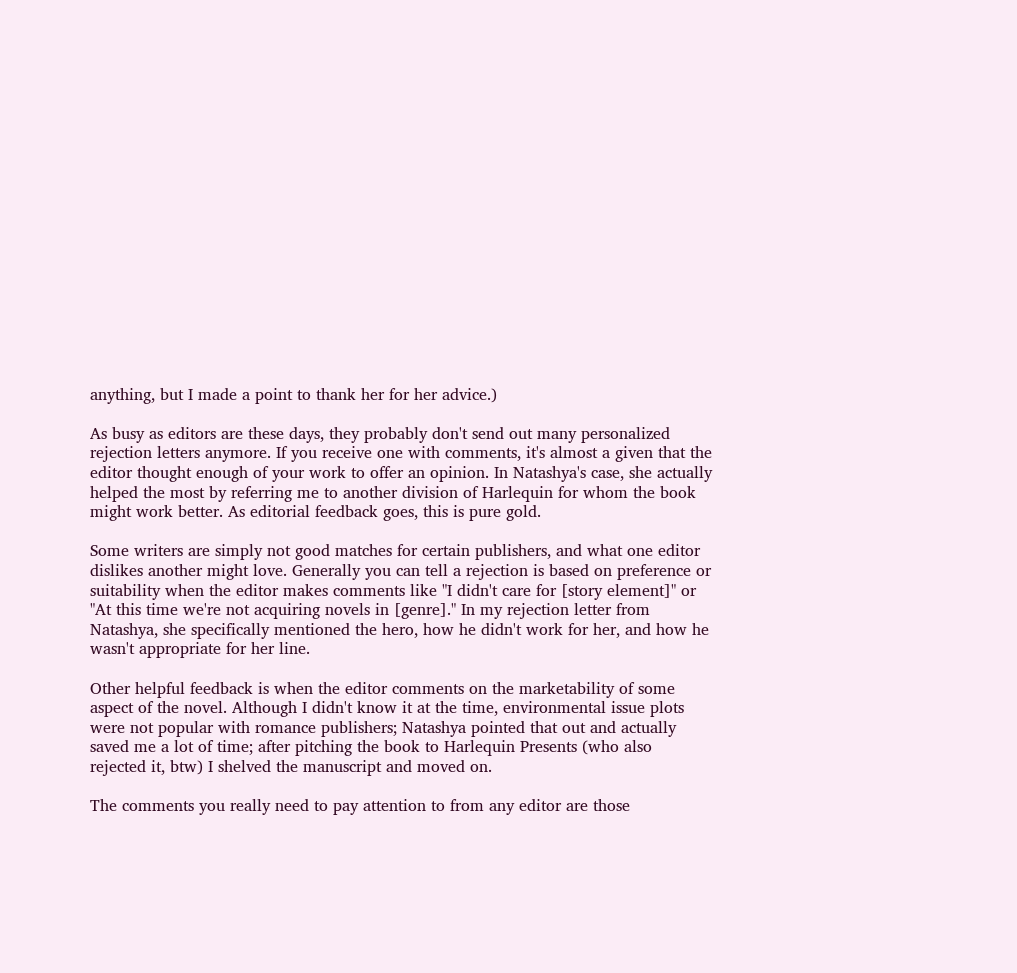anything, but I made a point to thank her for her advice.)

As busy as editors are these days, they probably don't send out many personalized rejection letters anymore. If you receive one with comments, it's almost a given that the editor thought enough of your work to offer an opinion. In Natashya's case, she actually helped the most by referring me to another division of Harlequin for whom the book might work better. As editorial feedback goes, this is pure gold.

Some writers are simply not good matches for certain publishers, and what one editor dislikes another might love. Generally you can tell a rejection is based on preference or suitability when the editor makes comments like "I didn't care for [story element]" or "At this time we're not acquiring novels in [genre]." In my rejection letter from Natashya, she specifically mentioned the hero, how he didn't work for her, and how he wasn't appropriate for her line.

Other helpful feedback is when the editor comments on the marketability of some aspect of the novel. Although I didn't know it at the time, environmental issue plots were not popular with romance publishers; Natashya pointed that out and actually saved me a lot of time; after pitching the book to Harlequin Presents (who also rejected it, btw) I shelved the manuscript and moved on.

The comments you really need to pay attention to from any editor are those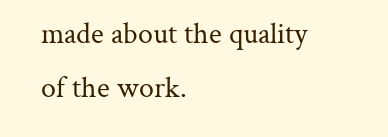made about the quality of the work.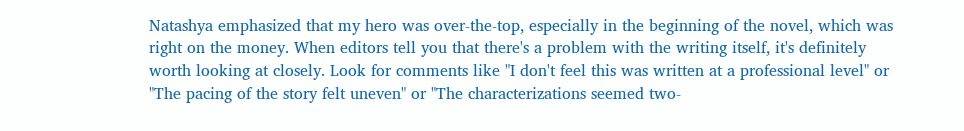Natashya emphasized that my hero was over-the-top, especially in the beginning of the novel, which was right on the money. When editors tell you that there's a problem with the writing itself, it's definitely worth looking at closely. Look for comments like "I don't feel this was written at a professional level" or "The pacing of the story felt uneven" or "The characterizations seemed two-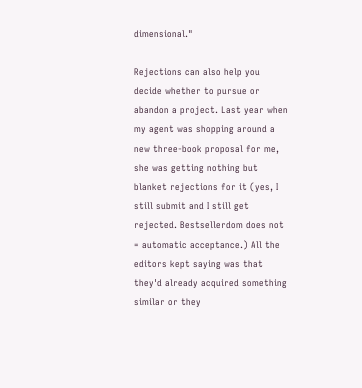dimensional."

Rejections can also help you decide whether to pursue or abandon a project. Last year when my agent was shopping around a new three-book proposal for me, she was getting nothing but blanket rejections for it (yes, I still submit and I still get rejected. Bestsellerdom does not = automatic acceptance.) All the editors kept saying was that they'd already acquired something similar or they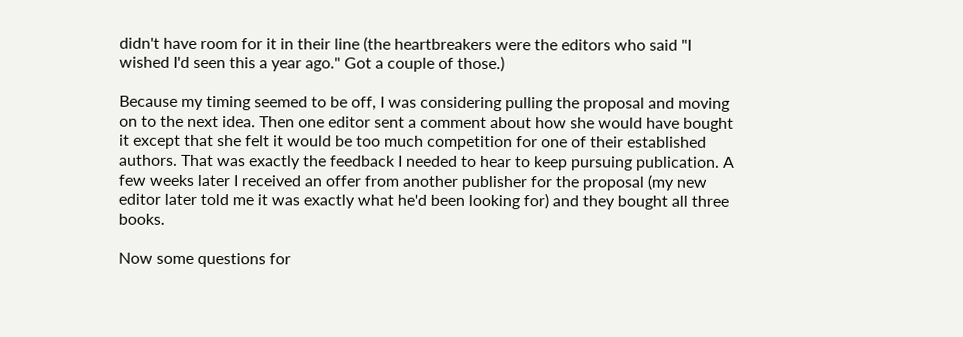didn't have room for it in their line (the heartbreakers were the editors who said "I wished I'd seen this a year ago." Got a couple of those.)

Because my timing seemed to be off, I was considering pulling the proposal and moving on to the next idea. Then one editor sent a comment about how she would have bought it except that she felt it would be too much competition for one of their established authors. That was exactly the feedback I needed to hear to keep pursuing publication. A few weeks later I received an offer from another publisher for the proposal (my new editor later told me it was exactly what he'd been looking for) and they bought all three books.

Now some questions for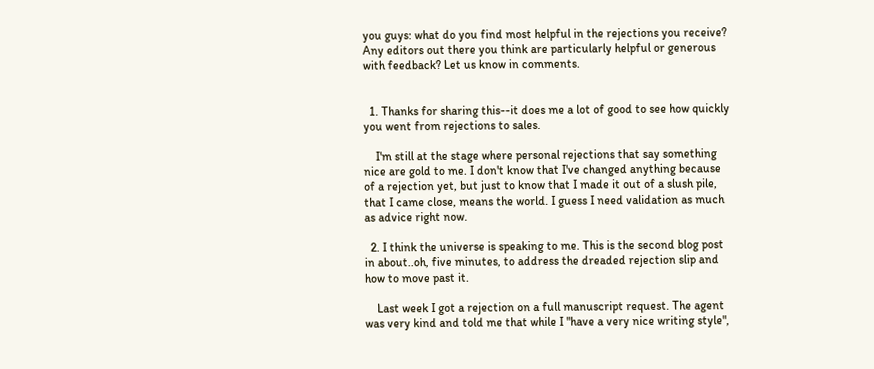you guys: what do you find most helpful in the rejections you receive? Any editors out there you think are particularly helpful or generous with feedback? Let us know in comments.


  1. Thanks for sharing this--it does me a lot of good to see how quickly you went from rejections to sales.

    I'm still at the stage where personal rejections that say something nice are gold to me. I don't know that I've changed anything because of a rejection yet, but just to know that I made it out of a slush pile, that I came close, means the world. I guess I need validation as much as advice right now.

  2. I think the universe is speaking to me. This is the second blog post in about..oh, five minutes, to address the dreaded rejection slip and how to move past it.

    Last week I got a rejection on a full manuscript request. The agent was very kind and told me that while I "have a very nice writing style",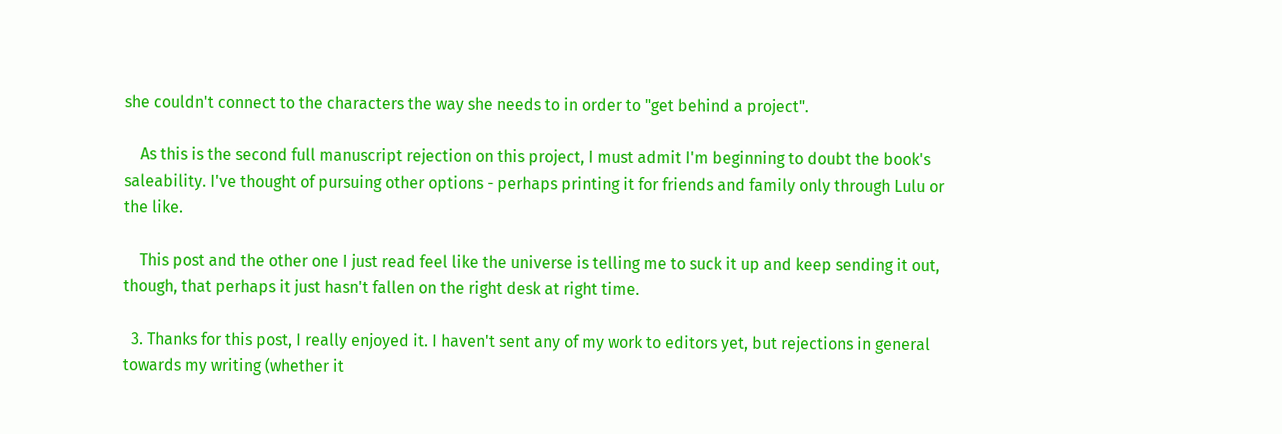she couldn't connect to the characters the way she needs to in order to "get behind a project".

    As this is the second full manuscript rejection on this project, I must admit I'm beginning to doubt the book's saleability. I've thought of pursuing other options - perhaps printing it for friends and family only through Lulu or the like.

    This post and the other one I just read feel like the universe is telling me to suck it up and keep sending it out, though, that perhaps it just hasn't fallen on the right desk at right time.

  3. Thanks for this post, I really enjoyed it. I haven't sent any of my work to editors yet, but rejections in general towards my writing (whether it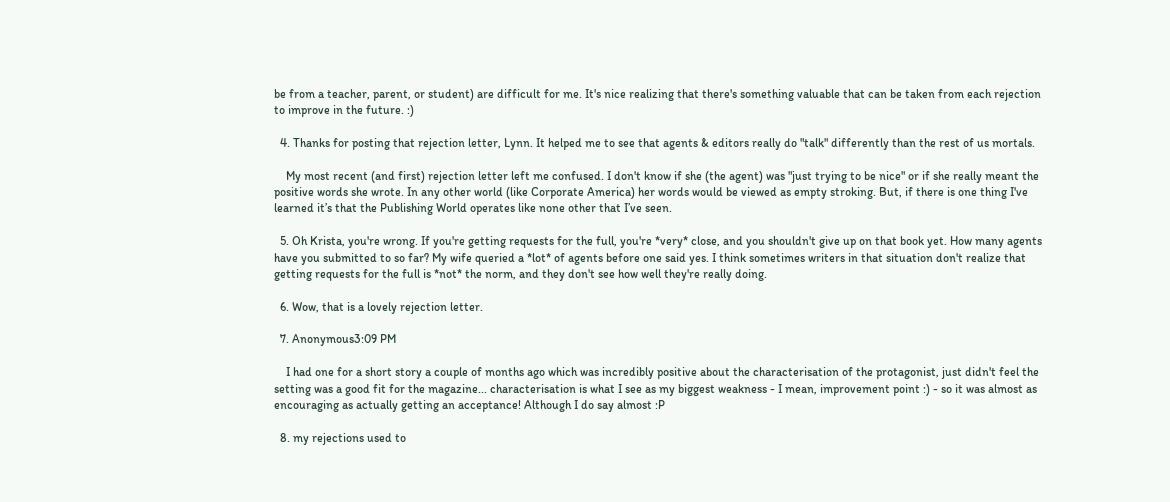be from a teacher, parent, or student) are difficult for me. It's nice realizing that there's something valuable that can be taken from each rejection to improve in the future. :)

  4. Thanks for posting that rejection letter, Lynn. It helped me to see that agents & editors really do "talk" differently than the rest of us mortals.

    My most recent (and first) rejection letter left me confused. I don't know if she (the agent) was "just trying to be nice" or if she really meant the positive words she wrote. In any other world (like Corporate America) her words would be viewed as empty stroking. But, if there is one thing I've learned it’s that the Publishing World operates like none other that I’ve seen.

  5. Oh Krista, you're wrong. If you're getting requests for the full, you're *very* close, and you shouldn't give up on that book yet. How many agents have you submitted to so far? My wife queried a *lot* of agents before one said yes. I think sometimes writers in that situation don't realize that getting requests for the full is *not* the norm, and they don't see how well they're really doing.

  6. Wow, that is a lovely rejection letter.

  7. Anonymous3:09 PM

    I had one for a short story a couple of months ago which was incredibly positive about the characterisation of the protagonist, just didn't feel the setting was a good fit for the magazine... characterisation is what I see as my biggest weakness - I mean, improvement point :) - so it was almost as encouraging as actually getting an acceptance! Although I do say almost :P

  8. my rejections used to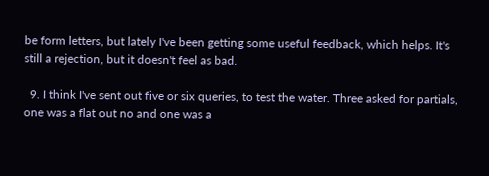be form letters, but lately I've been getting some useful feedback, which helps. It's still a rejection, but it doesn't feel as bad.

  9. I think I've sent out five or six queries, to test the water. Three asked for partials, one was a flat out no and one was a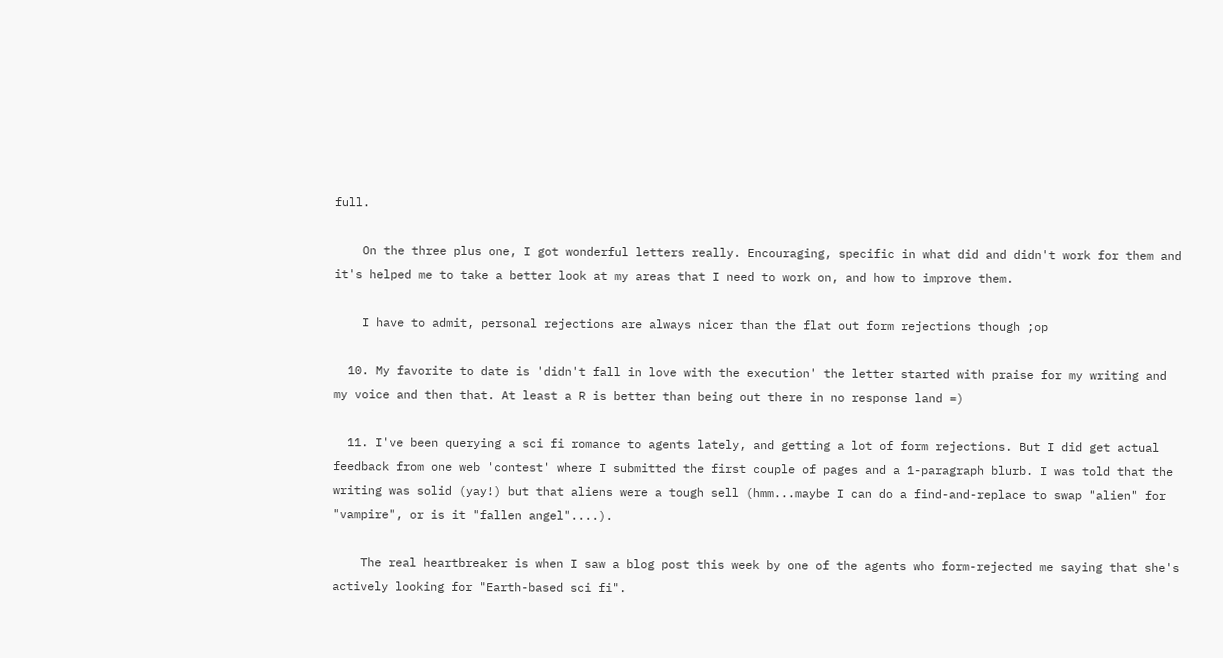full.

    On the three plus one, I got wonderful letters really. Encouraging, specific in what did and didn't work for them and it's helped me to take a better look at my areas that I need to work on, and how to improve them.

    I have to admit, personal rejections are always nicer than the flat out form rejections though ;op

  10. My favorite to date is 'didn't fall in love with the execution' the letter started with praise for my writing and my voice and then that. At least a R is better than being out there in no response land =)

  11. I've been querying a sci fi romance to agents lately, and getting a lot of form rejections. But I did get actual feedback from one web 'contest' where I submitted the first couple of pages and a 1-paragraph blurb. I was told that the writing was solid (yay!) but that aliens were a tough sell (hmm...maybe I can do a find-and-replace to swap "alien" for "vampire", or is it "fallen angel"....).

    The real heartbreaker is when I saw a blog post this week by one of the agents who form-rejected me saying that she's actively looking for "Earth-based sci fi".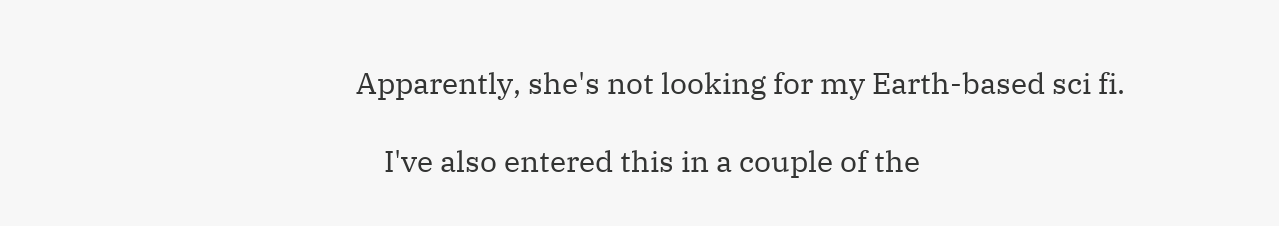Apparently, she's not looking for my Earth-based sci fi.

    I've also entered this in a couple of the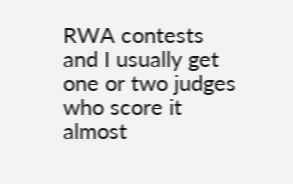RWA contests and I usually get one or two judges who score it almost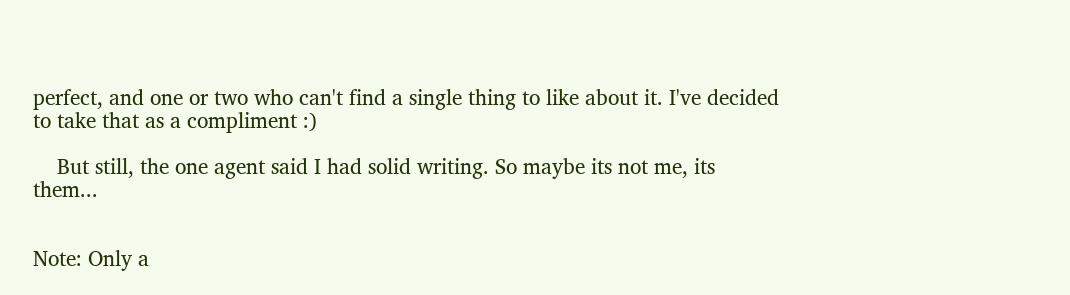perfect, and one or two who can't find a single thing to like about it. I've decided to take that as a compliment :)

    But still, the one agent said I had solid writing. So maybe its not me, its them...


Note: Only a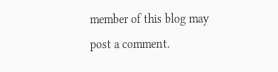member of this blog may post a comment.